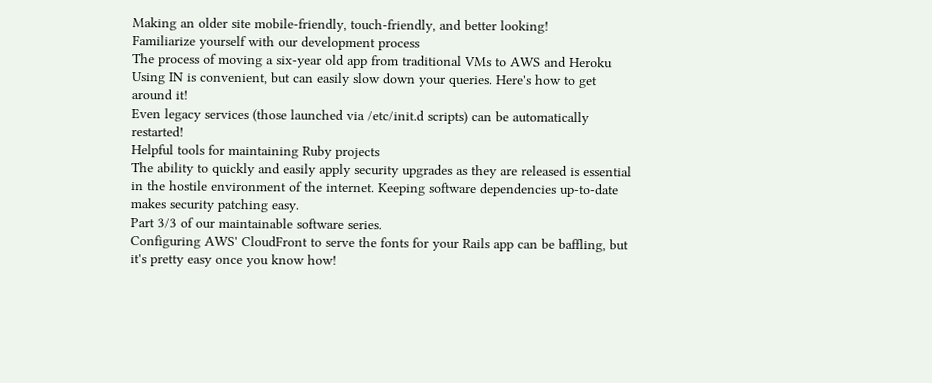Making an older site mobile-friendly, touch-friendly, and better looking!
Familiarize yourself with our development process
The process of moving a six-year old app from traditional VMs to AWS and Heroku
Using IN is convenient, but can easily slow down your queries. Here's how to get around it!
Even legacy services (those launched via /etc/init.d scripts) can be automatically restarted!
Helpful tools for maintaining Ruby projects
The ability to quickly and easily apply security upgrades as they are released is essential in the hostile environment of the internet. Keeping software dependencies up-to-date makes security patching easy.
Part 3/3 of our maintainable software series.
Configuring AWS' CloudFront to serve the fonts for your Rails app can be baffling, but it's pretty easy once you know how!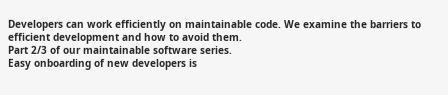Developers can work efficiently on maintainable code. We examine the barriers to efficient development and how to avoid them.
Part 2/3 of our maintainable software series.
Easy onboarding of new developers is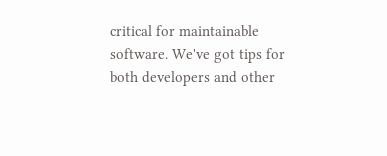critical for maintainable software. We've got tips for both developers and other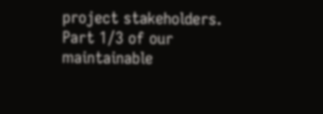project stakeholders.
Part 1/3 of our maintainable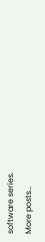software series.
More posts…